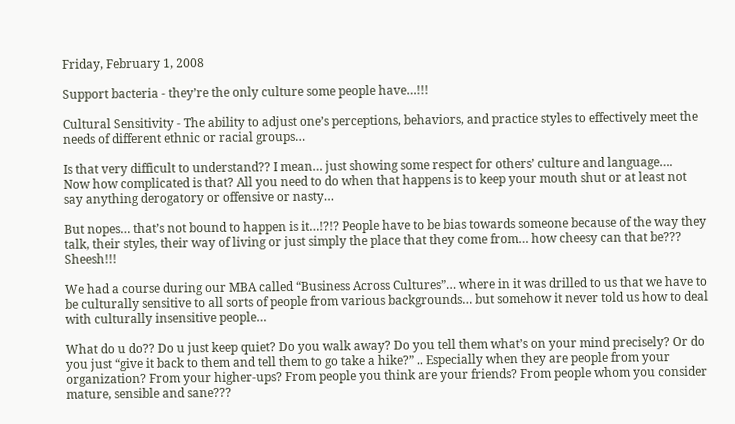Friday, February 1, 2008

Support bacteria - they’re the only culture some people have…!!!

Cultural Sensitivity - The ability to adjust one’s perceptions, behaviors, and practice styles to effectively meet the needs of different ethnic or racial groups…

Is that very difficult to understand?? I mean… just showing some respect for others’ culture and language….
Now how complicated is that? All you need to do when that happens is to keep your mouth shut or at least not say anything derogatory or offensive or nasty…

But nopes… that’s not bound to happen is it…!?!? People have to be bias towards someone because of the way they talk, their styles, their way of living or just simply the place that they come from… how cheesy can that be??? Sheesh!!!

We had a course during our MBA called “Business Across Cultures”… where in it was drilled to us that we have to be culturally sensitive to all sorts of people from various backgrounds… but somehow it never told us how to deal with culturally insensitive people…

What do u do?? Do u just keep quiet? Do you walk away? Do you tell them what’s on your mind precisely? Or do you just “give it back to them and tell them to go take a hike?” .. Especially when they are people from your organization? From your higher-ups? From people you think are your friends? From people whom you consider mature, sensible and sane???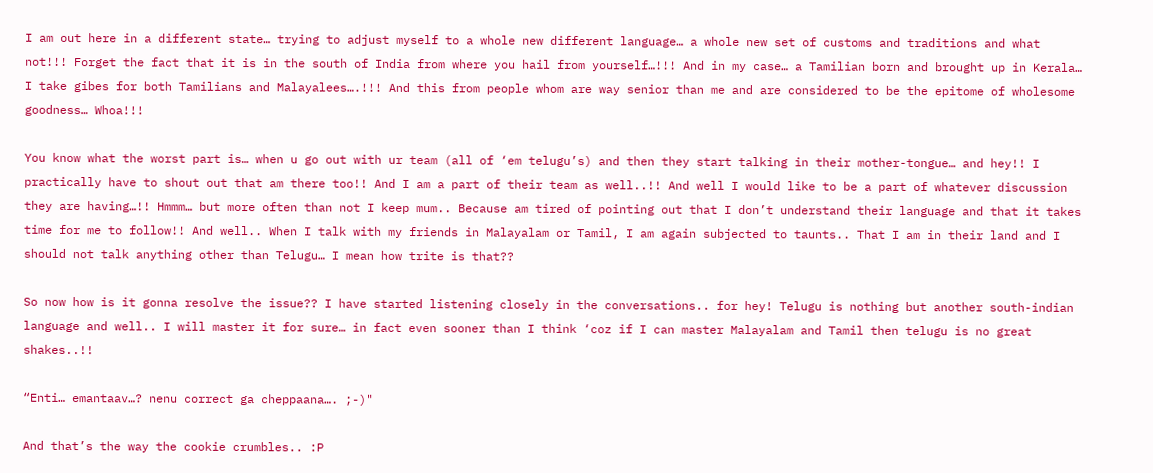I am out here in a different state… trying to adjust myself to a whole new different language… a whole new set of customs and traditions and what not!!! Forget the fact that it is in the south of India from where you hail from yourself…!!! And in my case… a Tamilian born and brought up in Kerala… I take gibes for both Tamilians and Malayalees….!!! And this from people whom are way senior than me and are considered to be the epitome of wholesome goodness… Whoa!!!

You know what the worst part is… when u go out with ur team (all of ‘em telugu’s) and then they start talking in their mother-tongue… and hey!! I practically have to shout out that am there too!! And I am a part of their team as well..!! And well I would like to be a part of whatever discussion they are having…!! Hmmm… but more often than not I keep mum.. Because am tired of pointing out that I don’t understand their language and that it takes time for me to follow!! And well.. When I talk with my friends in Malayalam or Tamil, I am again subjected to taunts.. That I am in their land and I should not talk anything other than Telugu… I mean how trite is that??

So now how is it gonna resolve the issue?? I have started listening closely in the conversations.. for hey! Telugu is nothing but another south-indian language and well.. I will master it for sure… in fact even sooner than I think ‘coz if I can master Malayalam and Tamil then telugu is no great shakes..!!

“Enti… emantaav…? nenu correct ga cheppaana…. ;-)"

And that’s the way the cookie crumbles.. :P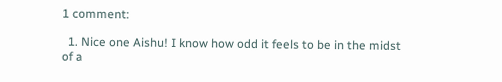1 comment:

  1. Nice one Aishu! I know how odd it feels to be in the midst of a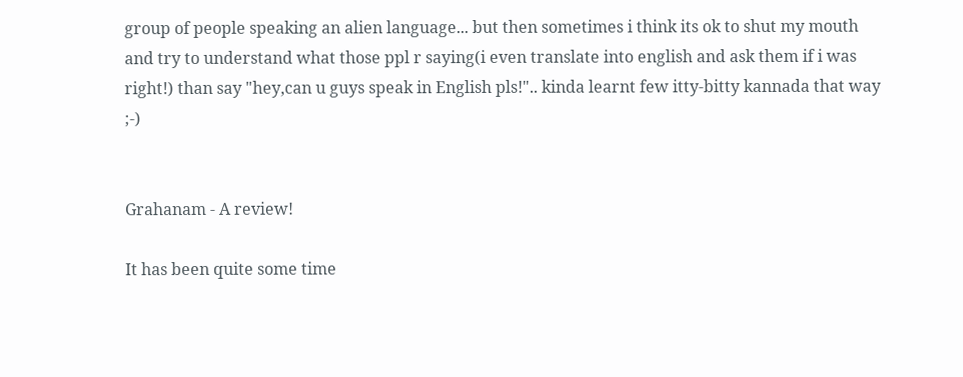group of people speaking an alien language... but then sometimes i think its ok to shut my mouth and try to understand what those ppl r saying(i even translate into english and ask them if i was right!) than say "hey,can u guys speak in English pls!".. kinda learnt few itty-bitty kannada that way ;-)


Grahanam - A review!

It has been quite some time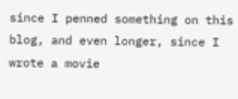since I penned something on this blog, and even longer, since I wrote a movie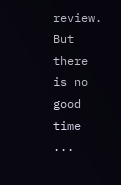review. But there is no good time ...